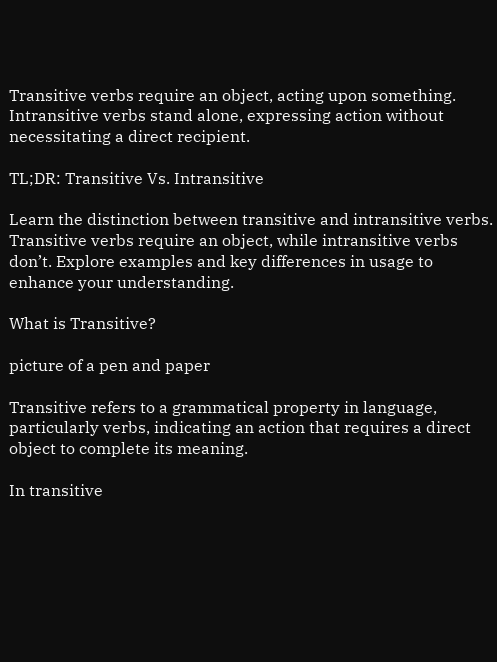Transitive verbs require an object, acting upon something. Intransitive verbs stand alone, expressing action without necessitating a direct recipient.

TL;DR: Transitive Vs. Intransitive

Learn the distinction between transitive and intransitive verbs. Transitive verbs require an object, while intransitive verbs don’t. Explore examples and key differences in usage to enhance your understanding.

What is Transitive?

picture of a pen and paper

Transitive refers to a grammatical property in language, particularly verbs, indicating an action that requires a direct object to complete its meaning.

In transitive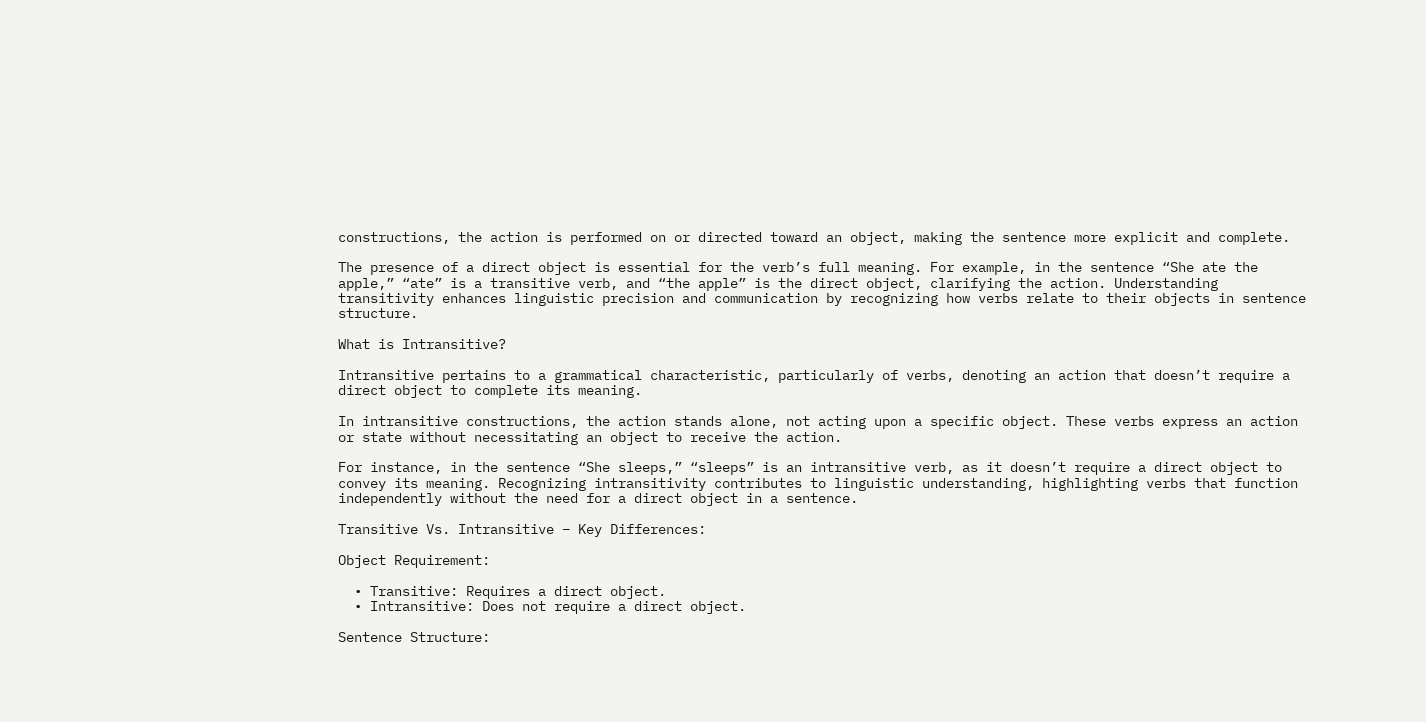constructions, the action is performed on or directed toward an object, making the sentence more explicit and complete.

The presence of a direct object is essential for the verb’s full meaning. For example, in the sentence “She ate the apple,” “ate” is a transitive verb, and “the apple” is the direct object, clarifying the action. Understanding transitivity enhances linguistic precision and communication by recognizing how verbs relate to their objects in sentence structure.

What is Intransitive?

Intransitive pertains to a grammatical characteristic, particularly of verbs, denoting an action that doesn’t require a direct object to complete its meaning.

In intransitive constructions, the action stands alone, not acting upon a specific object. These verbs express an action or state without necessitating an object to receive the action.

For instance, in the sentence “She sleeps,” “sleeps” is an intransitive verb, as it doesn’t require a direct object to convey its meaning. Recognizing intransitivity contributes to linguistic understanding, highlighting verbs that function independently without the need for a direct object in a sentence.

Transitive Vs. Intransitive – Key Differences:

Object Requirement:

  • Transitive: Requires a direct object.
  • Intransitive: Does not require a direct object.

Sentence Structure: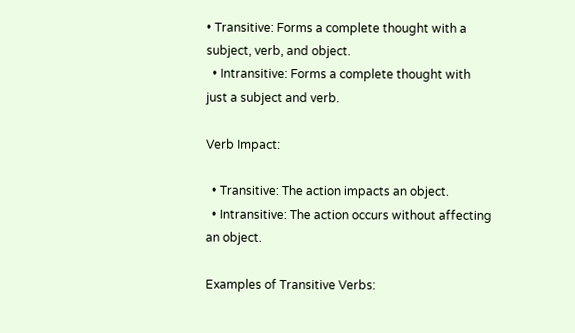• Transitive: Forms a complete thought with a subject, verb, and object.
  • Intransitive: Forms a complete thought with just a subject and verb.

Verb Impact:

  • Transitive: The action impacts an object.
  • Intransitive: The action occurs without affecting an object.

Examples of Transitive Verbs: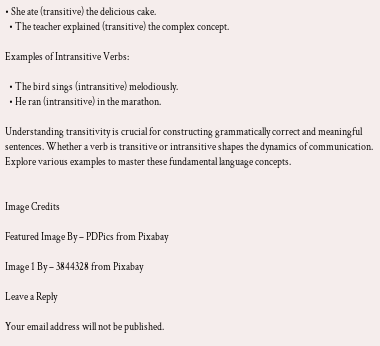• She ate (transitive) the delicious cake.
  • The teacher explained (transitive) the complex concept.

Examples of Intransitive Verbs:

  • The bird sings (intransitive) melodiously.
  • He ran (intransitive) in the marathon.

Understanding transitivity is crucial for constructing grammatically correct and meaningful sentences. Whether a verb is transitive or intransitive shapes the dynamics of communication. Explore various examples to master these fundamental language concepts.


Image Credits

Featured Image By – PDPics from Pixabay

Image 1 By – 3844328 from Pixabay

Leave a Reply

Your email address will not be published.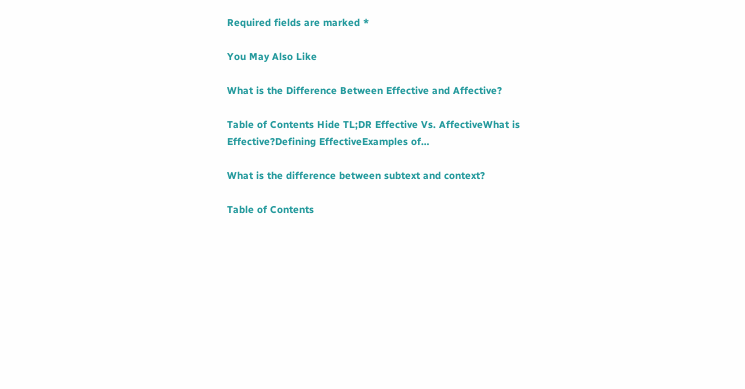Required fields are marked *

You May Also Like

What is the Difference Between Effective and Affective?

Table of Contents Hide TL;DR Effective Vs. AffectiveWhat is Effective?Defining EffectiveExamples of…

What is the difference between subtext and context?

Table of Contents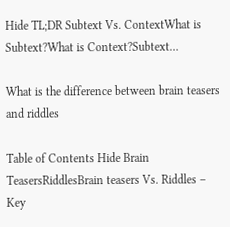Hide TL;DR Subtext Vs. ContextWhat is Subtext?What is Context?Subtext…

What is the difference between brain teasers and riddles

Table of Contents Hide Brain TeasersRiddlesBrain teasers Vs. Riddles – Key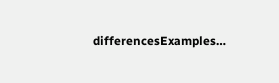differencesExamples…